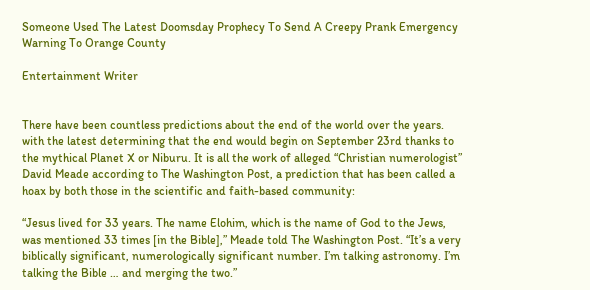Someone Used The Latest Doomsday Prophecy To Send A Creepy Prank Emergency Warning To Orange County

Entertainment Writer


There have been countless predictions about the end of the world over the years. with the latest determining that the end would begin on September 23rd thanks to the mythical Planet X or Niburu. It is all the work of alleged “Christian numerologist” David Meade according to The Washington Post, a prediction that has been called a hoax by both those in the scientific and faith-based community:

“Jesus lived for 33 years. The name Elohim, which is the name of God to the Jews, was mentioned 33 times [in the Bible],” Meade told The Washington Post. “It’s a very biblically significant, numerologically significant number. I’m talking astronomy. I’m talking the Bible … and merging the two.”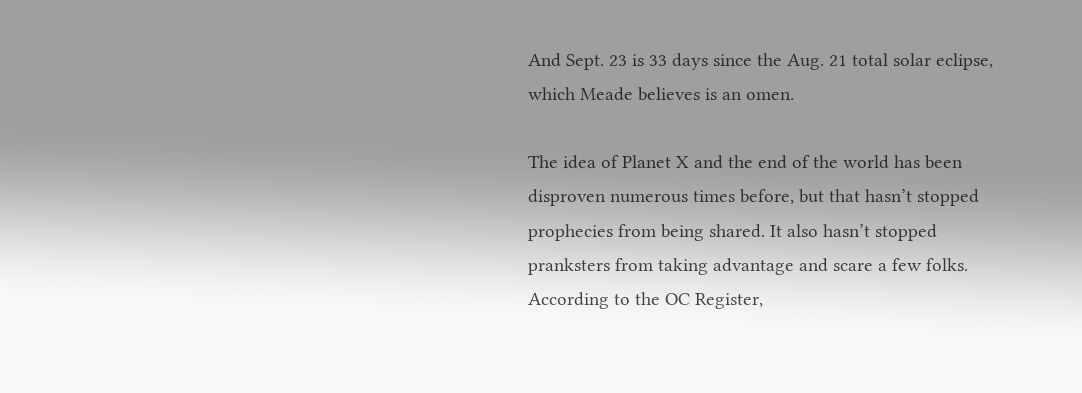And Sept. 23 is 33 days since the Aug. 21 total solar eclipse, which Meade believes is an omen.

The idea of Planet X and the end of the world has been disproven numerous times before, but that hasn’t stopped prophecies from being shared. It also hasn’t stopped pranksters from taking advantage and scare a few folks. According to the OC Register,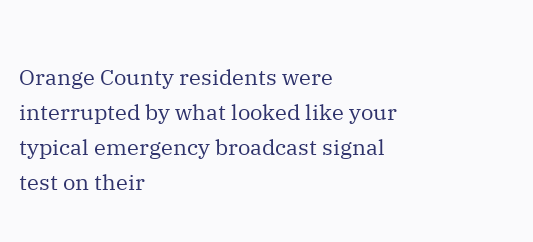Orange County residents were interrupted by what looked like your typical emergency broadcast signal test on their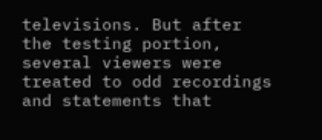televisions. But after the testing portion, several viewers were treated to odd recordings and statements that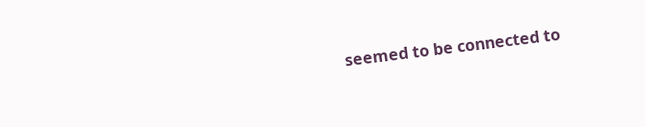seemed to be connected to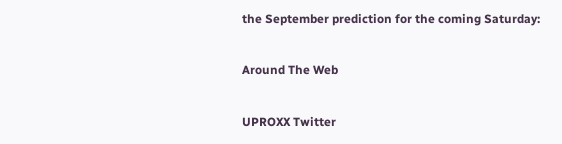the September prediction for the coming Saturday:

Around The Web

UPROXX Twitter